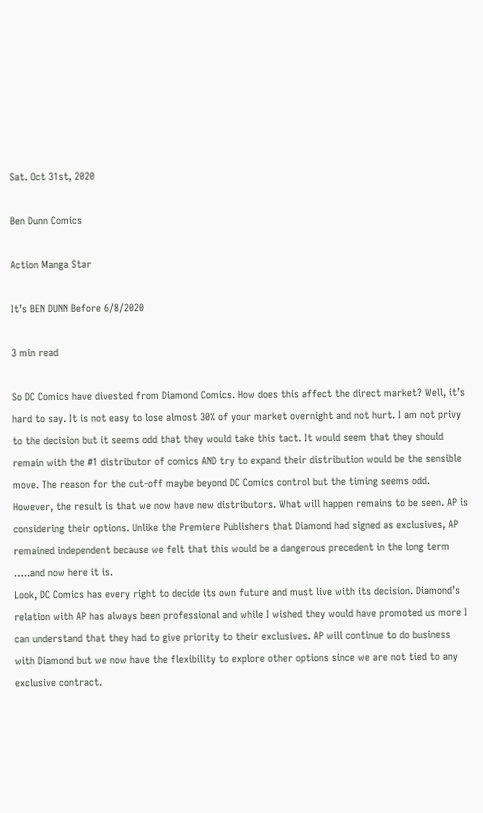Sat. Oct 31st, 2020

Ben Dunn Comics

Action Manga Star

It’s BEN DUNN Before 6/8/2020

3 min read

So DC Comics have divested from Diamond Comics. How does this affect the direct market? Well, it’s hard to say. It is not easy to lose almost 30% of your market overnight and not hurt. I am not privy to the decision but it seems odd that they would take this tact. It would seem that they should remain with the #1 distributor of comics AND try to expand their distribution would be the sensible move. The reason for the cut-off maybe beyond DC Comics control but the timing seems odd. However, the result is that we now have new distributors. What will happen remains to be seen. AP is considering their options. Unlike the Premiere Publishers that Diamond had signed as exclusives, AP remained independent because we felt that this would be a dangerous precedent in the long term …..and now here it is.
Look, DC Comics has every right to decide its own future and must live with its decision. Diamond’s relation with AP has always been professional and while I wished they would have promoted us more I can understand that they had to give priority to their exclusives. AP will continue to do business with Diamond but we now have the flexibility to explore other options since we are not tied to any exclusive contract.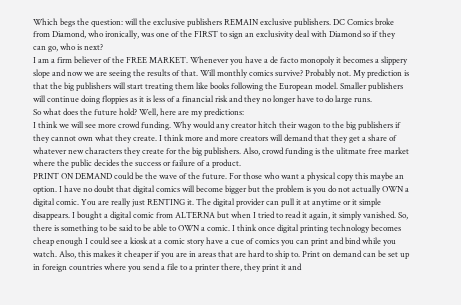Which begs the question: will the exclusive publishers REMAIN exclusive publishers. DC Comics broke from Diamond, who ironically, was one of the FIRST to sign an exclusivity deal with Diamond so if they can go, who is next?
I am a firm believer of the FREE MARKET. Whenever you have a de facto monopoly it becomes a slippery slope and now we are seeing the results of that. Will monthly comics survive? Probably not. My prediction is that the big publishers will start treating them like books following the European model. Smaller publishers will continue doing floppies as it is less of a financial risk and they no longer have to do large runs.
So what does the future hold? Well, here are my predictions:
I think we will see more crowd funding. Why would any creator hitch their wagon to the big publishers if they cannot own what they create. I think more and more creators will demand that they get a share of whatever new characters they create for the big publishers. Also, crowd funding is the ulitmate free market where the public decides the success or failure of a product.
PRINT ON DEMAND could be the wave of the future. For those who want a physical copy this maybe an option. I have no doubt that digital comics will become bigger but the problem is you do not actually OWN a digital comic. You are really just RENTING it. The digital provider can pull it at anytime or it simple disappears. I bought a digital comic from ALTERNA but when I tried to read it again, it simply vanished. So, there is something to be said to be able to OWN a comic. I think once digital printing technology becomes cheap enough I could see a kiosk at a comic story have a cue of comics you can print and bind while you watch. Also, this makes it cheaper if you are in areas that are hard to ship to. Print on demand can be set up in foreign countries where you send a file to a printer there, they print it and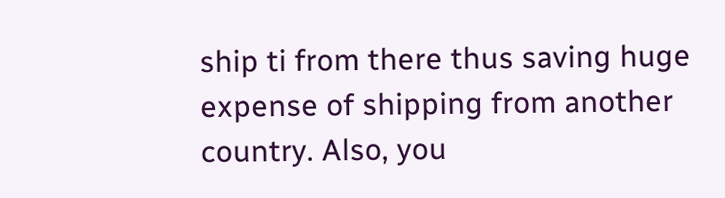ship ti from there thus saving huge expense of shipping from another country. Also, you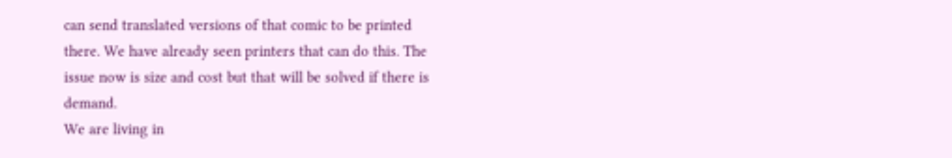can send translated versions of that comic to be printed there. We have already seen printers that can do this. The issue now is size and cost but that will be solved if there is demand.
We are living in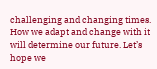challenging and changing times. How we adapt and change with it will determine our future. Let’s hope we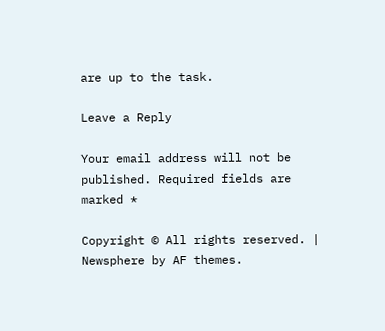are up to the task.

Leave a Reply

Your email address will not be published. Required fields are marked *

Copyright © All rights reserved. | Newsphere by AF themes.